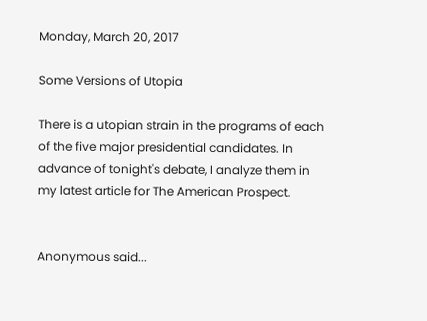Monday, March 20, 2017

Some Versions of Utopia

There is a utopian strain in the programs of each of the five major presidential candidates. In advance of tonight's debate, I analyze them in my latest article for The American Prospect.


Anonymous said...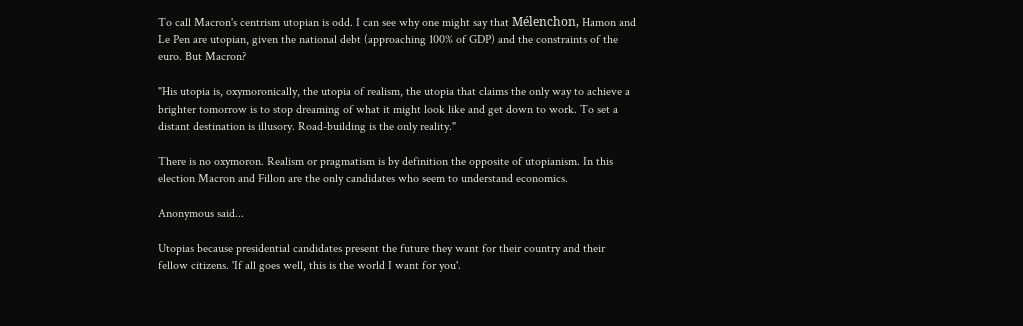To call Macron's centrism utopian is odd. I can see why one might say that Mélenchon, Hamon and Le Pen are utopian, given the national debt (approaching 100% of GDP) and the constraints of the euro. But Macron?

"His utopia is, oxymoronically, the utopia of realism, the utopia that claims the only way to achieve a brighter tomorrow is to stop dreaming of what it might look like and get down to work. To set a distant destination is illusory. Road-building is the only reality."

There is no oxymoron. Realism or pragmatism is by definition the opposite of utopianism. In this election Macron and Fillon are the only candidates who seem to understand economics.

Anonymous said...

Utopias because presidential candidates present the future they want for their country and their fellow citizens. 'If all goes well, this is the world I want for you'.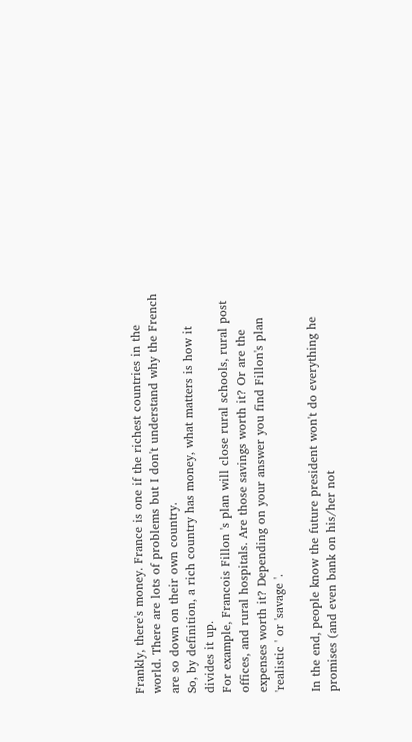Frankly, there's money. France is one if the richest countries in the world. There are lots of problems but I don't understand why the French are so down on their own country.
So, by definition, a rich country has money, what matters is how it divides it up.
For example, Francois Fillon 's plan will close rural schools, rural post offices, and rural hospitals. Are those savings worth it? Or are the expenses worth it? Depending on your answer you find Fillon's plan 'realistic ' or 'savage '.

In the end, people know the future president won't do everything he promises (and even bank on his/her not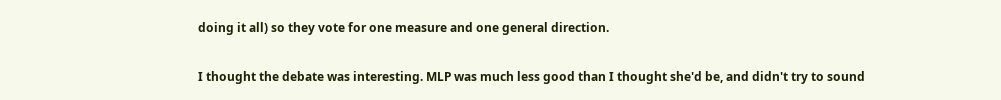doing it all) so they vote for one measure and one general direction.

I thought the debate was interesting. MLP was much less good than I thought she'd be, and didn't try to sound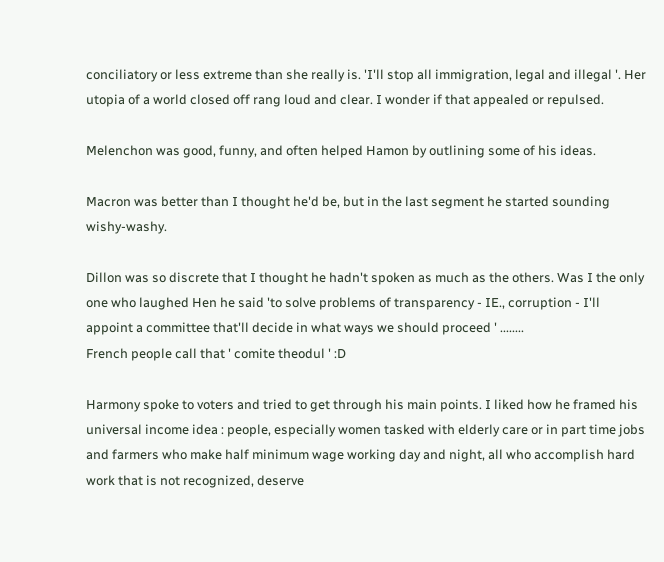conciliatory or less extreme than she really is. 'I'll stop all immigration, legal and illegal '. Her utopia of a world closed off rang loud and clear. I wonder if that appealed or repulsed.

Melenchon was good, funny, and often helped Hamon by outlining some of his ideas.

Macron was better than I thought he'd be, but in the last segment he started sounding wishy-washy.

Dillon was so discrete that I thought he hadn't spoken as much as the others. Was I the only one who laughed Hen he said 'to solve problems of transparency - IE., corruption - I'll appoint a committee that'll decide in what ways we should proceed ' ........
French people call that ' comite theodul ' :D

Harmony spoke to voters and tried to get through his main points. I liked how he framed his universal income idea : people, especially women tasked with elderly care or in part time jobs and farmers who make half minimum wage working day and night, all who accomplish hard work that is not recognized, deserve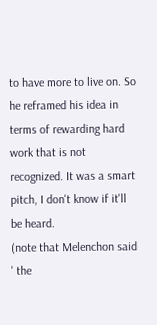to have more to live on. So he reframed his idea in terms of rewarding hard work that is not recognized. It was a smart pitch, I don't know if it'll be heard.
(note that Melenchon said ' the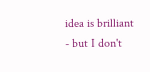idea is brilliant - but I don't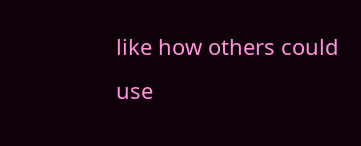like how others could use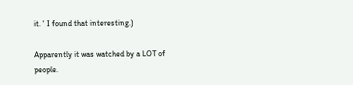it. ' I found that interesting.)

Apparently it was watched by a LOT of people.